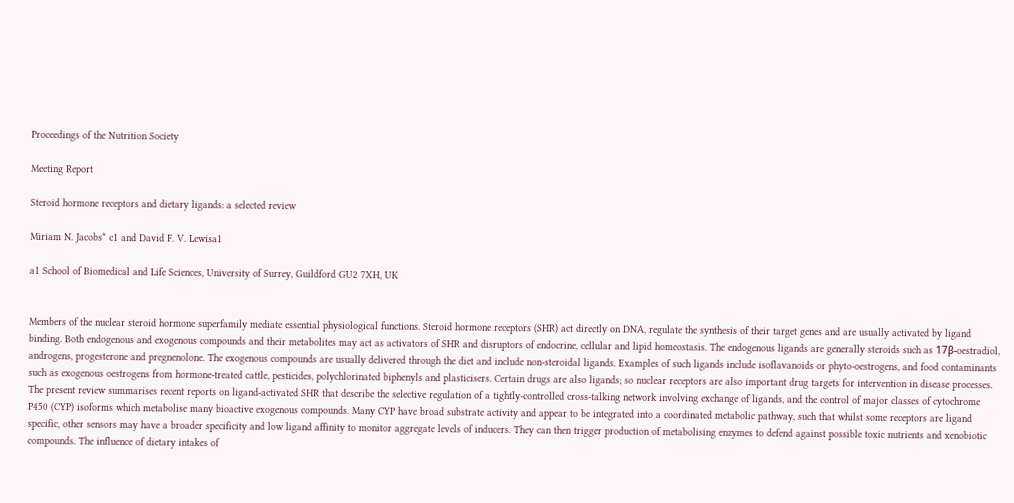Proceedings of the Nutrition Society

Meeting Report

Steroid hormone receptors and dietary ligands: a selected review

Miriam N. Jacobs* c1 and David F. V. Lewisa1

a1 School of Biomedical and Life Sciences, University of Surrey, Guildford GU2 7XH, UK


Members of the nuclear steroid hormone superfamily mediate essential physiological functions. Steroid hormone receptors (SHR) act directly on DNA, regulate the synthesis of their target genes and are usually activated by ligand binding. Both endogenous and exogenous compounds and their metabolites may act as activators of SHR and disruptors of endocrine, cellular and lipid homeostasis. The endogenous ligands are generally steroids such as 17β-oestradiol, androgens, progesterone and pregnenolone. The exogenous compounds are usually delivered through the diet and include non-steroidal ligands. Examples of such ligands include isoflavanoids or phyto-oestrogens, and food contaminants such as exogenous oestrogens from hormone-treated cattle, pesticides, polychlorinated biphenyls and plasticisers. Certain drugs are also ligands; so nuclear receptors are also important drug targets for intervention in disease processes. The present review summarises recent reports on ligand-activated SHR that describe the selective regulation of a tightly-controlled cross-talking network involving exchange of ligands, and the control of major classes of cytochrome P450 (CYP) isoforms which metabolise many bioactive exogenous compounds. Many CYP have broad substrate activity and appear to be integrated into a coordinated metabolic pathway, such that whilst some receptors are ligand specific, other sensors may have a broader specificity and low ligand affinity to monitor aggregate levels of inducers. They can then trigger production of metabolising enzymes to defend against possible toxic nutrients and xenobiotic compounds. The influence of dietary intakes of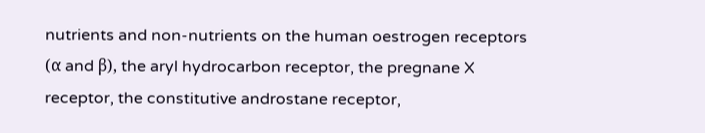nutrients and non-nutrients on the human oestrogen receptors (α and β), the aryl hydrocarbon receptor, the pregnane X receptor, the constitutive androstane receptor,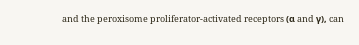and the peroxisome proliferator-activated receptors (α and γ), can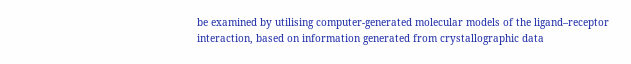be examined by utilising computer-generated molecular models of the ligand–receptor interaction, based on information generated from crystallographic data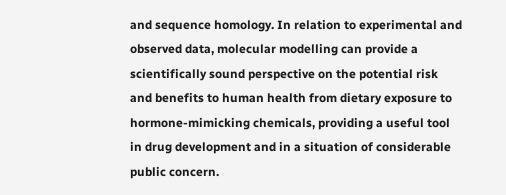and sequence homology. In relation to experimental and observed data, molecular modelling can provide a scientifically sound perspective on the potential risk and benefits to human health from dietary exposure to hormone-mimicking chemicals, providing a useful tool in drug development and in a situation of considerable public concern.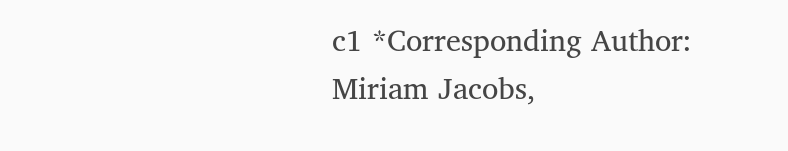c1 *Corresponding Author: Miriam Jacobs,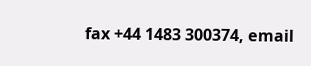fax +44 1483 300374, email